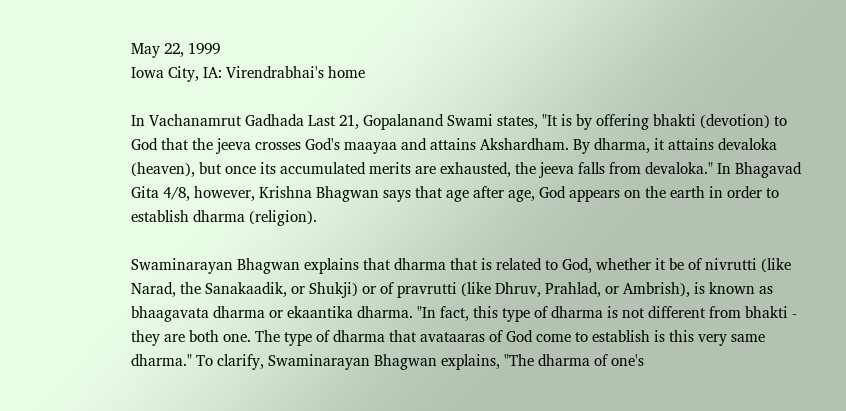May 22, 1999
Iowa City, IA: Virendrabhai's home

In Vachanamrut Gadhada Last 21, Gopalanand Swami states, "It is by offering bhakti (devotion) to God that the jeeva crosses God's maayaa and attains Akshardham. By dharma, it attains devaloka (heaven), but once its accumulated merits are exhausted, the jeeva falls from devaloka." In Bhagavad Gita 4/8, however, Krishna Bhagwan says that age after age, God appears on the earth in order to establish dharma (religion).

Swaminarayan Bhagwan explains that dharma that is related to God, whether it be of nivrutti (like Narad, the Sanakaadik, or Shukji) or of pravrutti (like Dhruv, Prahlad, or Ambrish), is known as bhaagavata dharma or ekaantika dharma. "In fact, this type of dharma is not different from bhakti - they are both one. The type of dharma that avataaras of God come to establish is this very same dharma." To clarify, Swaminarayan Bhagwan explains, "The dharma of one's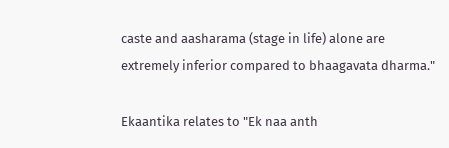caste and aasharama (stage in life) alone are extremely inferior compared to bhaagavata dharma."

Ekaantika relates to "Ek naa anth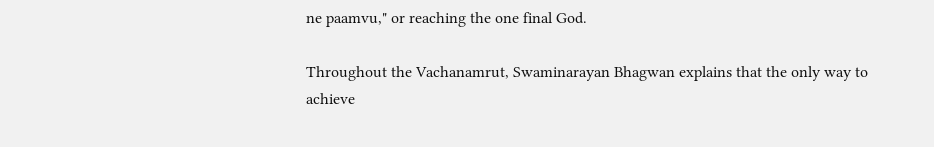ne paamvu," or reaching the one final God.

Throughout the Vachanamrut, Swaminarayan Bhagwan explains that the only way to achieve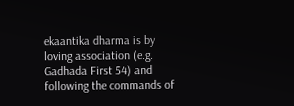ekaantika dharma is by loving association (e.g. Gadhada First 54) and following the commands of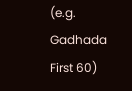(e.g. Gadhada First 60)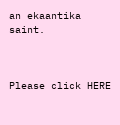an ekaantika saint.



Please click HERE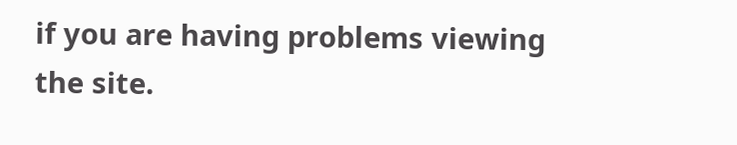if you are having problems viewing the site.